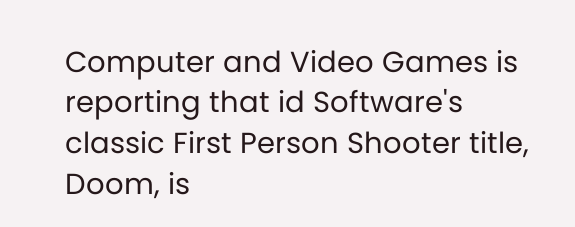Computer and Video Games is reporting that id Software's classic First Person Shooter title, Doom, is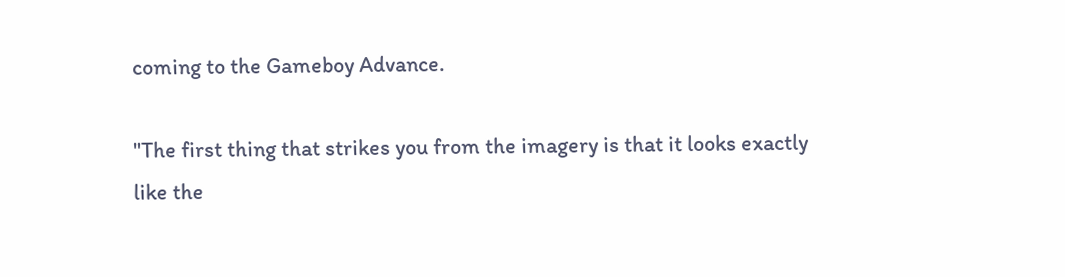coming to the Gameboy Advance.

"The first thing that strikes you from the imagery is that it looks exactly like the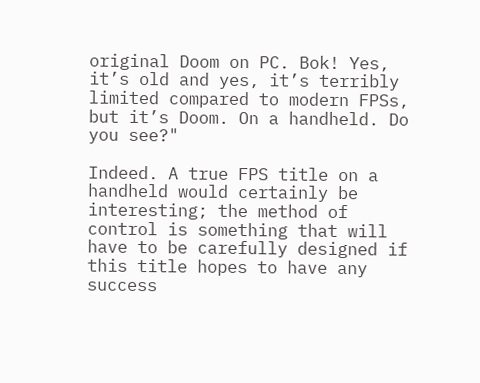original Doom on PC. Bok! Yes, it’s old and yes, it’s terribly limited compared to modern FPSs, but it’s Doom. On a handheld. Do you see?"

Indeed. A true FPS title on a handheld would certainly be interesting; the method of control is something that will have to be carefully designed if this title hopes to have any success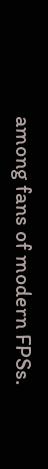among fans of modern FPSs.